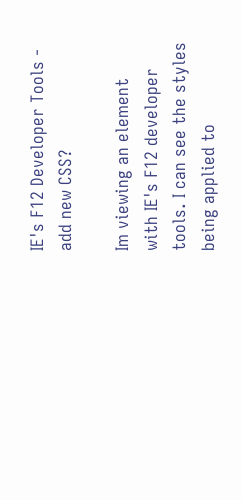IE's F12 Developer Tools - add new CSS?

Im viewing an element with IE's F12 developer tools. I can see the styles being applied to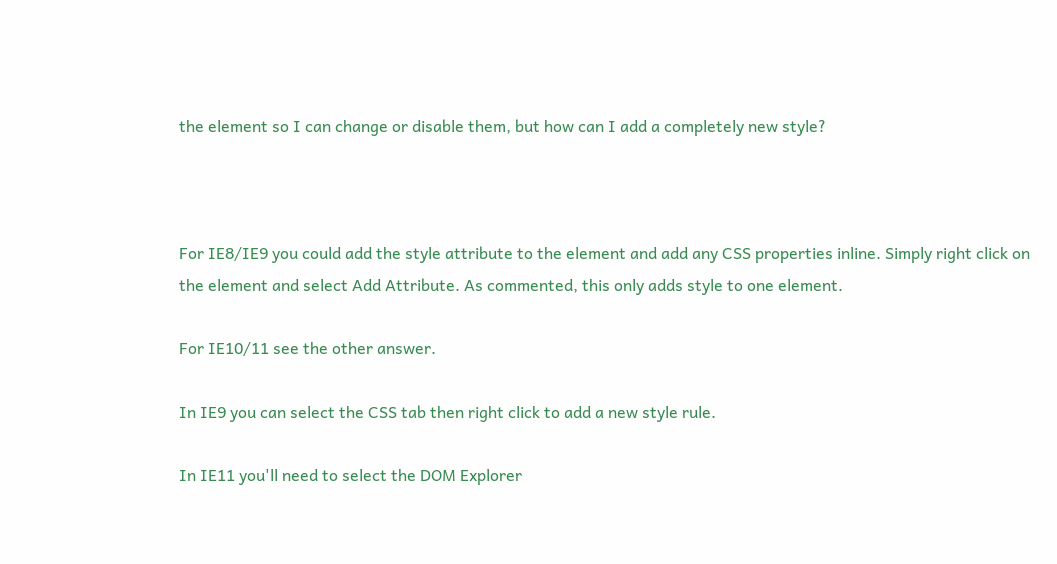the element so I can change or disable them, but how can I add a completely new style?



For IE8/IE9 you could add the style attribute to the element and add any CSS properties inline. Simply right click on the element and select Add Attribute. As commented, this only adds style to one element.

For IE10/11 see the other answer.

In IE9 you can select the CSS tab then right click to add a new style rule.

In IE11 you'll need to select the DOM Explorer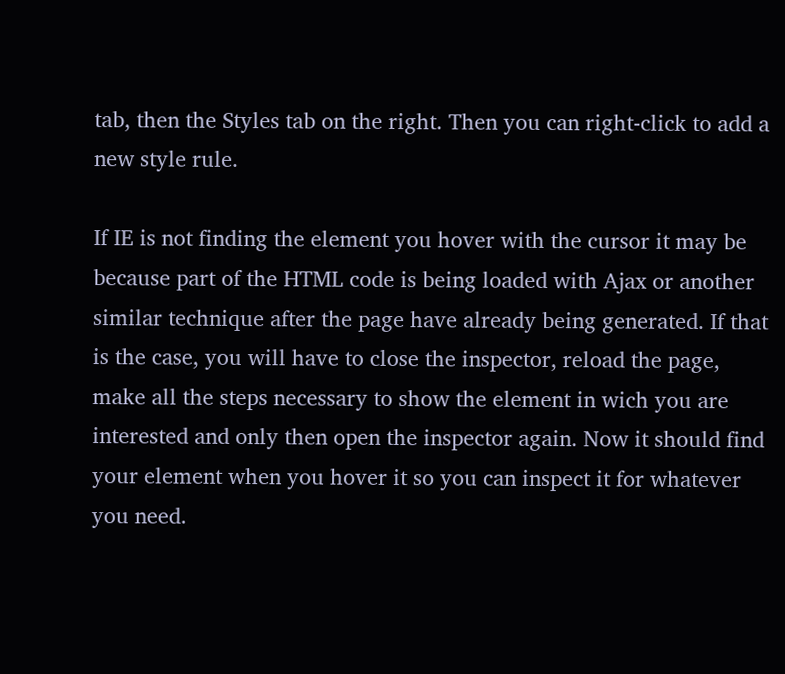tab, then the Styles tab on the right. Then you can right-click to add a new style rule.

If IE is not finding the element you hover with the cursor it may be because part of the HTML code is being loaded with Ajax or another similar technique after the page have already being generated. If that is the case, you will have to close the inspector, reload the page, make all the steps necessary to show the element in wich you are interested and only then open the inspector again. Now it should find your element when you hover it so you can inspect it for whatever you need.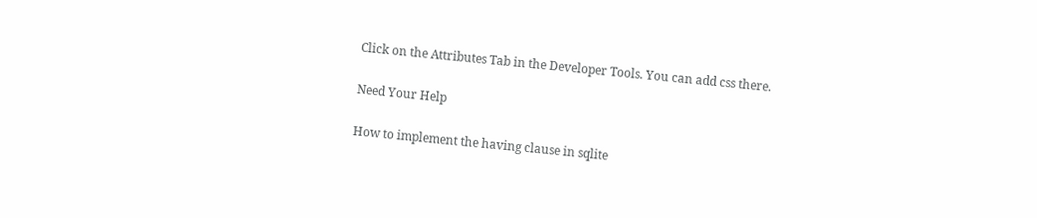Click on the Attributes Tab in the Developer Tools. You can add css there.

Need Your Help

How to implement the having clause in sqlite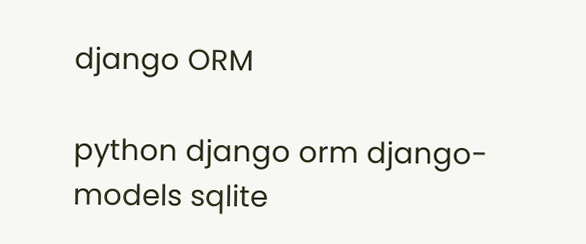django ORM

python django orm django-models sqlite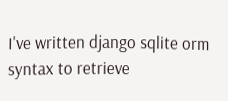I've written django sqlite orm syntax to retrieve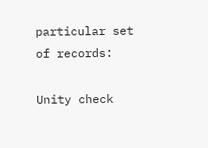particular set of records:

Unity check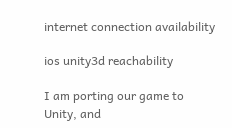internet connection availability

ios unity3d reachability

I am porting our game to Unity, and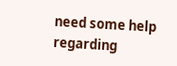need some help regarding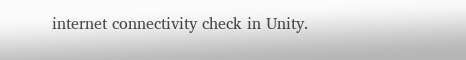internet connectivity check in Unity.